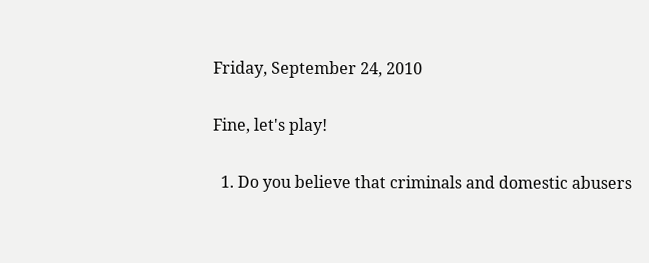Friday, September 24, 2010

Fine, let's play!

  1. Do you believe that criminals and domestic abusers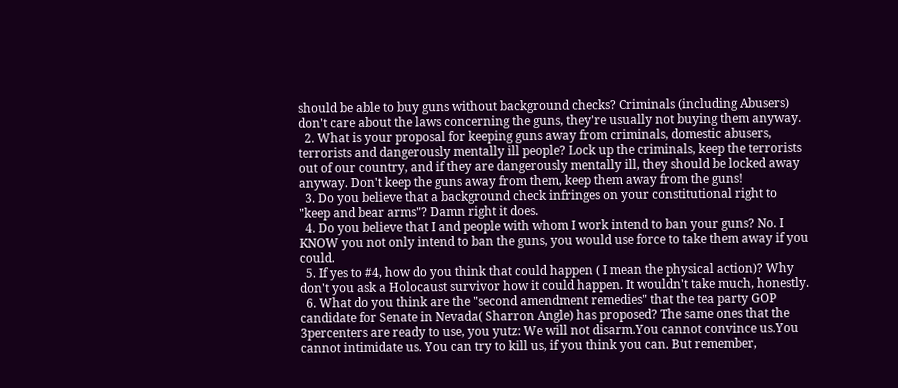should be able to buy guns without background checks? Criminals (including Abusers) don't care about the laws concerning the guns, they're usually not buying them anyway.
  2. What is your proposal for keeping guns away from criminals, domestic abusers, terrorists and dangerously mentally ill people? Lock up the criminals, keep the terrorists out of our country, and if they are dangerously mentally ill, they should be locked away anyway. Don't keep the guns away from them, keep them away from the guns!
  3. Do you believe that a background check infringes on your constitutional right to "keep and bear arms"? Damn right it does.
  4. Do you believe that I and people with whom I work intend to ban your guns? No. I KNOW you not only intend to ban the guns, you would use force to take them away if you could.
  5. If yes to #4, how do you think that could happen ( I mean the physical action)? Why don't you ask a Holocaust survivor how it could happen. It wouldn't take much, honestly.
  6. What do you think are the "second amendment remedies" that the tea party GOP candidate for Senate in Nevada( Sharron Angle) has proposed? The same ones that the 3percenters are ready to use, you yutz: We will not disarm.You cannot convince us.You cannot intimidate us. You can try to kill us, if you think you can. But remember,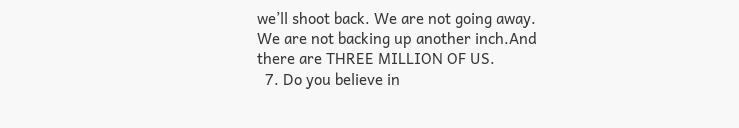we’ll shoot back. We are not going away. We are not backing up another inch.And there are THREE MILLION OF US.
  7. Do you believe in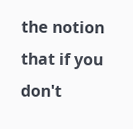the notion that if you don't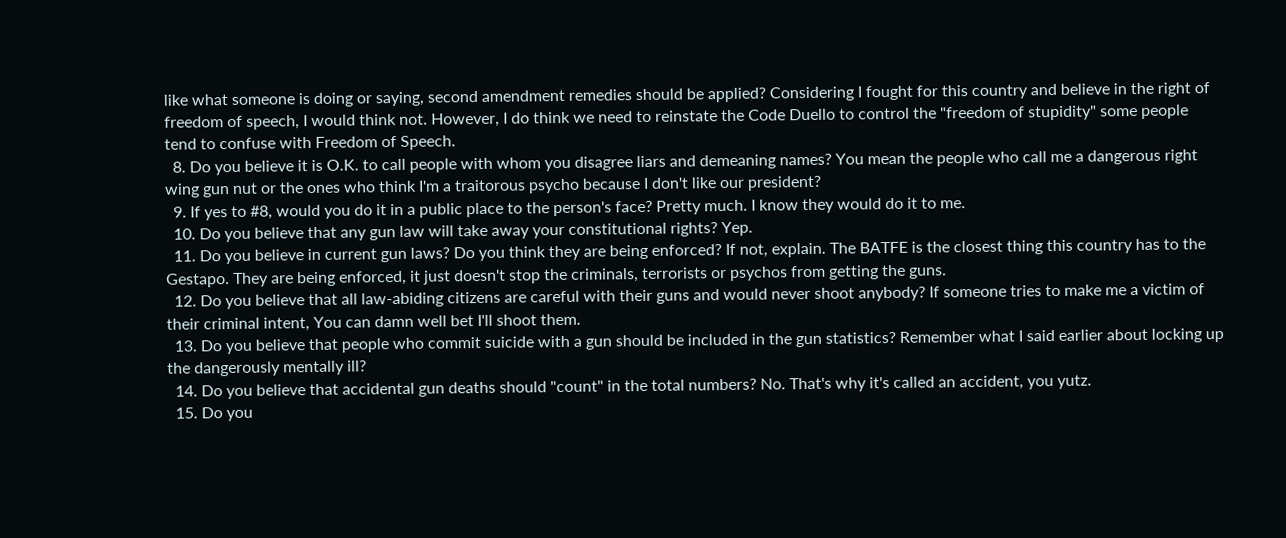like what someone is doing or saying, second amendment remedies should be applied? Considering I fought for this country and believe in the right of freedom of speech, I would think not. However, I do think we need to reinstate the Code Duello to control the "freedom of stupidity" some people tend to confuse with Freedom of Speech.
  8. Do you believe it is O.K. to call people with whom you disagree liars and demeaning names? You mean the people who call me a dangerous right wing gun nut or the ones who think I'm a traitorous psycho because I don't like our president?
  9. If yes to #8, would you do it in a public place to the person's face? Pretty much. I know they would do it to me.
  10. Do you believe that any gun law will take away your constitutional rights? Yep.
  11. Do you believe in current gun laws? Do you think they are being enforced? If not, explain. The BATFE is the closest thing this country has to the Gestapo. They are being enforced, it just doesn't stop the criminals, terrorists or psychos from getting the guns.
  12. Do you believe that all law-abiding citizens are careful with their guns and would never shoot anybody? If someone tries to make me a victim of their criminal intent, You can damn well bet I'll shoot them.
  13. Do you believe that people who commit suicide with a gun should be included in the gun statistics? Remember what I said earlier about locking up the dangerously mentally ill?
  14. Do you believe that accidental gun deaths should "count" in the total numbers? No. That's why it's called an accident, you yutz.
  15. Do you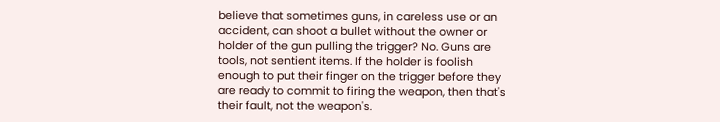believe that sometimes guns, in careless use or an accident, can shoot a bullet without the owner or holder of the gun pulling the trigger? No. Guns are tools, not sentient items. If the holder is foolish enough to put their finger on the trigger before they are ready to commit to firing the weapon, then that's their fault, not the weapon's.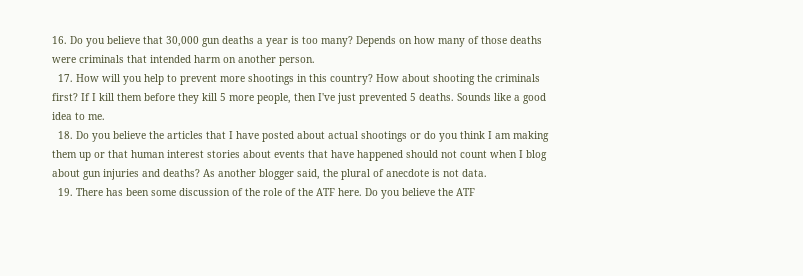16. Do you believe that 30,000 gun deaths a year is too many? Depends on how many of those deaths were criminals that intended harm on another person.
  17. How will you help to prevent more shootings in this country? How about shooting the criminals first? If I kill them before they kill 5 more people, then I've just prevented 5 deaths. Sounds like a good idea to me.
  18. Do you believe the articles that I have posted about actual shootings or do you think I am making them up or that human interest stories about events that have happened should not count when I blog about gun injuries and deaths? As another blogger said, the plural of anecdote is not data.
  19. There has been some discussion of the role of the ATF here. Do you believe the ATF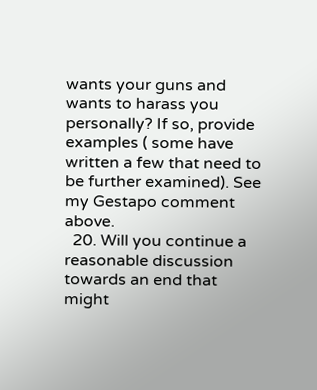wants your guns and wants to harass you personally? If so, provide examples ( some have written a few that need to be further examined). See my Gestapo comment above.
  20. Will you continue a reasonable discussion towards an end that might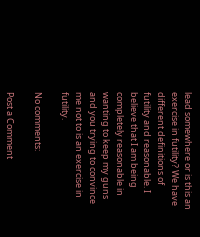lead somewhere or is this an exercise in futility? We have different definitions of futility and reasonable. I believe that I am being completely reasonable in wanting to keep my guns and you trying to convince me not to is an exercise in futility.

No comments:

Post a Comment